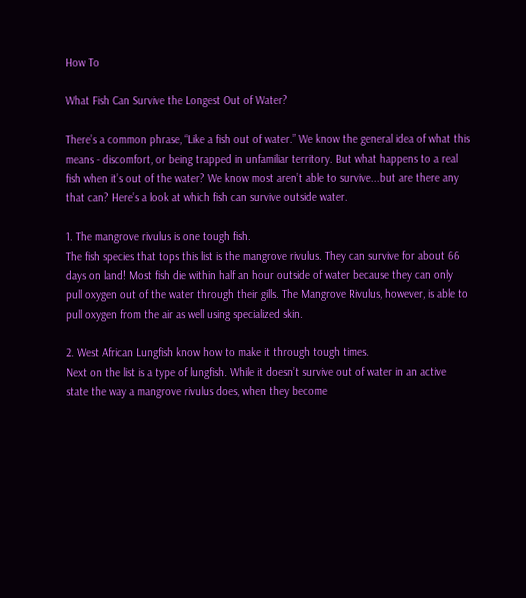How To

What Fish Can Survive the Longest Out of Water?

There’s a common phrase, “Like a fish out of water.” We know the general idea of what this means - discomfort, or being trapped in unfamiliar territory. But what happens to a real fish when it’s out of the water? We know most aren’t able to survive...but are there any that can? Here’s a look at which fish can survive outside water.

1. The mangrove rivulus is one tough fish.
The fish species that tops this list is the mangrove rivulus. They can survive for about 66 days on land! Most fish die within half an hour outside of water because they can only pull oxygen out of the water through their gills. The Mangrove Rivulus, however, is able to pull oxygen from the air as well using specialized skin.

2. West African Lungfish know how to make it through tough times.
Next on the list is a type of lungfish. While it doesn’t survive out of water in an active state the way a mangrove rivulus does, when they become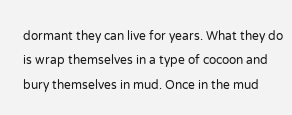dormant they can live for years. What they do is wrap themselves in a type of cocoon and bury themselves in mud. Once in the mud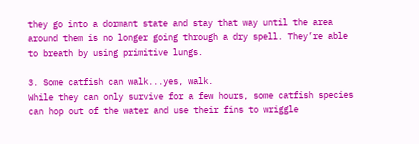they go into a dormant state and stay that way until the area around them is no longer going through a dry spell. They’re able to breath by using primitive lungs.

3. Some catfish can walk...yes, walk.
While they can only survive for a few hours, some catfish species can hop out of the water and use their fins to wriggle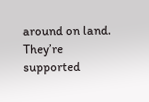around on land. They’re supported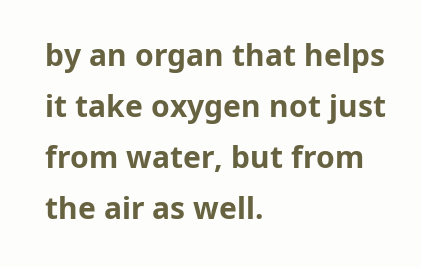by an organ that helps it take oxygen not just from water, but from the air as well.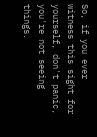So, if you ever witness this sight for yourself, don't panic, you're not seeing things.